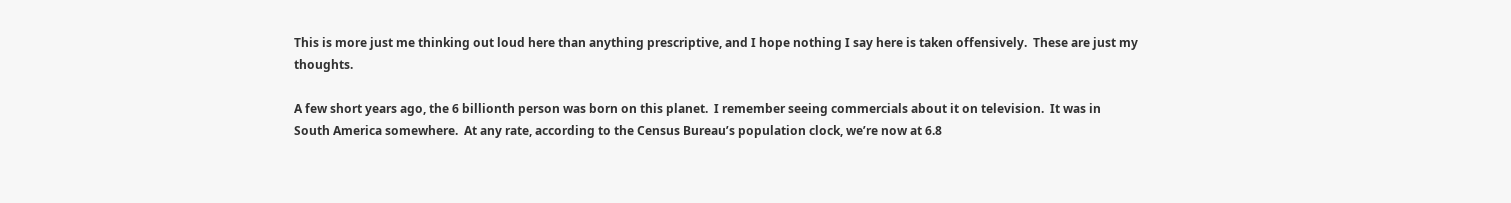This is more just me thinking out loud here than anything prescriptive, and I hope nothing I say here is taken offensively.  These are just my thoughts.

A few short years ago, the 6 billionth person was born on this planet.  I remember seeing commercials about it on television.  It was in South America somewhere.  At any rate, according to the Census Bureau’s population clock, we’re now at 6.8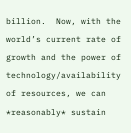billion.  Now, with the world’s current rate of growth and the power of technology/availability of resources, we can *reasonably* sustain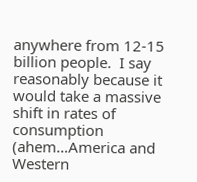anywhere from 12-15 billion people.  I say reasonably because it would take a massive shift in rates of consumption (ahem…America and Western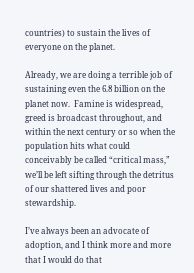countries) to sustain the lives of everyone on the planet.

Already, we are doing a terrible job of sustaining even the 6.8 billion on the planet now.  Famine is widespread, greed is broadcast throughout, and within the next century or so when the population hits what could conceivably be called “critical mass,” we’ll be left sifting through the detritus of our shattered lives and poor stewardship.

I’ve always been an advocate of adoption, and I think more and more that I would do that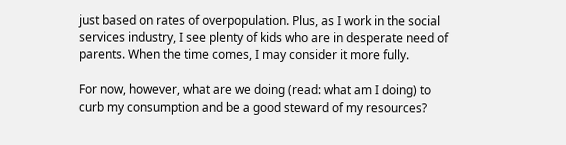just based on rates of overpopulation. Plus, as I work in the social services industry, I see plenty of kids who are in desperate need of parents. When the time comes, I may consider it more fully.

For now, however, what are we doing (read: what am I doing) to curb my consumption and be a good steward of my resources?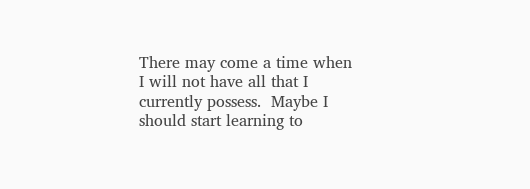There may come a time when I will not have all that I currently possess.  Maybe I should start learning to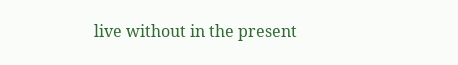live without in the present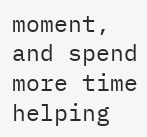moment, and spend more time helping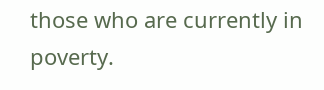those who are currently in poverty.